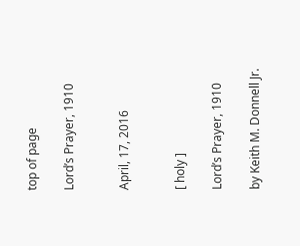top of page

Lord’s Prayer, 1910


April, 17, 2016


[ holy ]

Lord’s Prayer, 1910

by Keith M. Donnell Jr.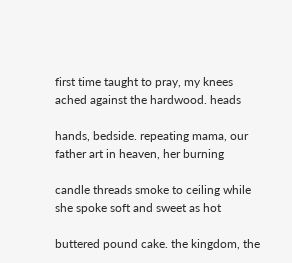first time taught to pray, my knees ached against the hardwood. heads

hands, bedside. repeating mama, our father art in heaven, her burning

candle threads smoke to ceiling while she spoke soft and sweet as hot

buttered pound cake. the kingdom, the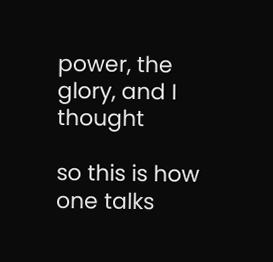power, the glory, and I thought

so this is how one talks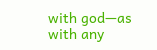with god—as with any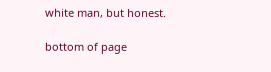white man, but honest.

bottom of page